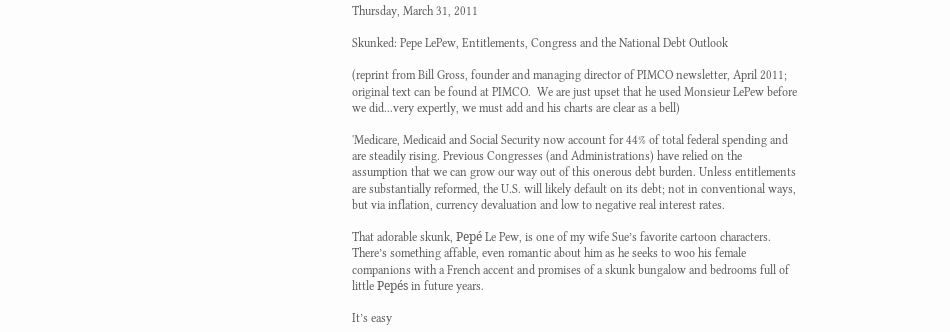Thursday, March 31, 2011

Skunked: Pepe LePew, Entitlements, Congress and the National Debt Outlook

(reprint from Bill Gross, founder and managing director of PIMCO newsletter, April 2011; original text can be found at PIMCO.  We are just upset that he used Monsieur LePew before we did...very expertly, we must add and his charts are clear as a bell)

'Medicare, Medicaid and Social Security now account for 44% of total federal spending and are steadily rising. Previous Congresses (and Administrations) have relied on the assumption that we can grow our way out of this onerous debt burden. Unless entitlements are substantially reformed, the U.S. will likely default on its debt; not in conventional ways, but via inflation, currency devaluation and low to negative real interest rates.

That adorable skunk, Pepé Le Pew, is one of my wife Sue’s favorite cartoon characters. There’s something affable, even romantic about him as he seeks to woo his female companions with a French accent and promises of a skunk bungalow and bedrooms full of little Pepés in future years.

It’s easy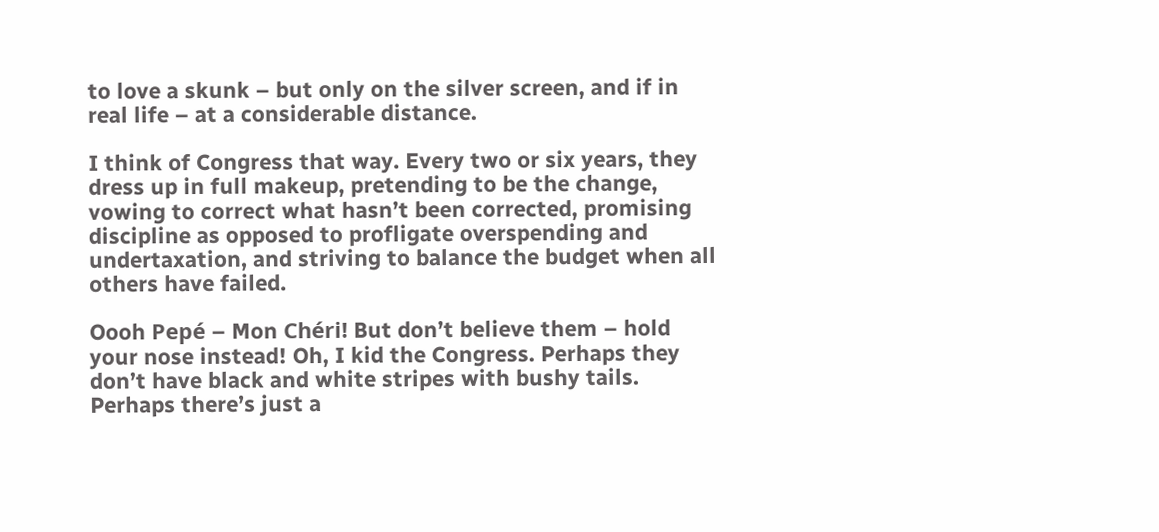to love a skunk – but only on the silver screen, and if in real life – at a considerable distance.

I think of Congress that way. Every two or six years, they dress up in full makeup, pretending to be the change, vowing to correct what hasn’t been corrected, promising discipline as opposed to profligate overspending and undertaxation, and striving to balance the budget when all others have failed.

Oooh Pepé – Mon Chéri! But don’t believe them – hold your nose instead! Oh, I kid the Congress. Perhaps they don’t have black and white stripes with bushy tails. Perhaps there’s just a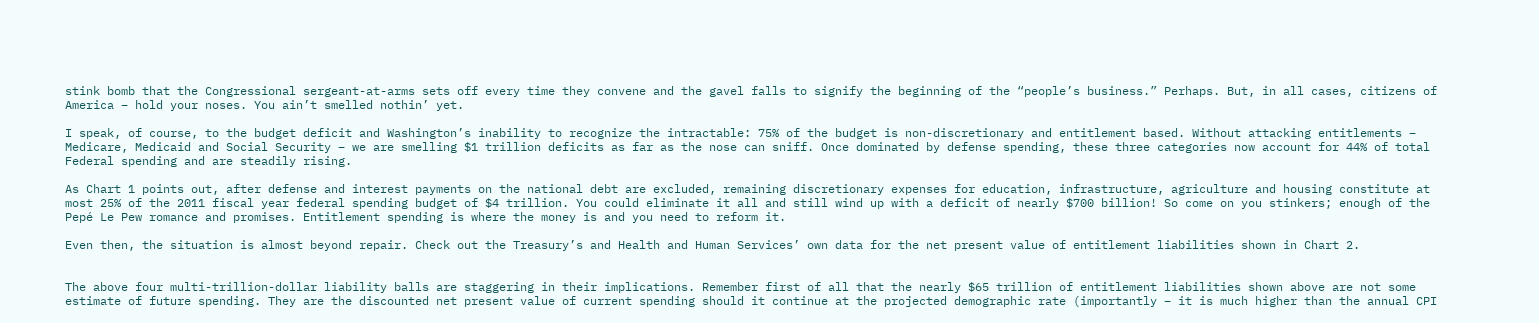stink bomb that the Congressional sergeant-at-arms sets off every time they convene and the gavel falls to signify the beginning of the “people’s business.” Perhaps. But, in all cases, citizens of America – hold your noses. You ain’t smelled nothin’ yet.

I speak, of course, to the budget deficit and Washington’s inability to recognize the intractable: 75% of the budget is non-discretionary and entitlement based. Without attacking entitlements – Medicare, Medicaid and Social Security – we are smelling $1 trillion deficits as far as the nose can sniff. Once dominated by defense spending, these three categories now account for 44% of total Federal spending and are steadily rising.

As Chart 1 points out, after defense and interest payments on the national debt are excluded, remaining discretionary expenses for education, infrastructure, agriculture and housing constitute at most 25% of the 2011 fiscal year federal spending budget of $4 trillion. You could eliminate it all and still wind up with a deficit of nearly $700 billion! So come on you stinkers; enough of the Pepé Le Pew romance and promises. Entitlement spending is where the money is and you need to reform it.

Even then, the situation is almost beyond repair. Check out the Treasury’s and Health and Human Services’ own data for the net present value of entitlement liabilities shown in Chart 2.


The above four multi-trillion-dollar liability balls are staggering in their implications. Remember first of all that the nearly $65 trillion of entitlement liabilities shown above are not some estimate of future spending. They are the discounted net present value of current spending should it continue at the projected demographic rate (importantly – it is much higher than the annual CPI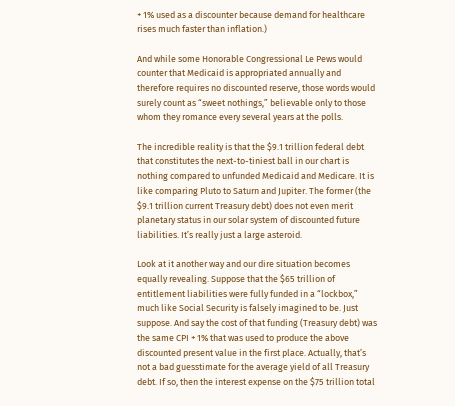+ 1% used as a discounter because demand for healthcare rises much faster than inflation.)

And while some Honorable Congressional Le Pews would counter that Medicaid is appropriated annually and therefore requires no discounted reserve, those words would surely count as “sweet nothings,” believable only to those whom they romance every several years at the polls.

The incredible reality is that the $9.1 trillion federal debt that constitutes the next-to-tiniest ball in our chart is nothing compared to unfunded Medicaid and Medicare. It is like comparing Pluto to Saturn and Jupiter. The former (the $9.1 trillion current Treasury debt) does not even merit planetary status in our solar system of discounted future liabilities. It’s really just a large asteroid.

Look at it another way and our dire situation becomes equally revealing. Suppose that the $65 trillion of entitlement liabilities were fully funded in a “lockbox,” much like Social Security is falsely imagined to be. Just suppose. And say the cost of that funding (Treasury debt) was the same CPI + 1% that was used to produce the above discounted present value in the first place. Actually, that’s not a bad guesstimate for the average yield of all Treasury debt. If so, then the interest expense on the $75 trillion total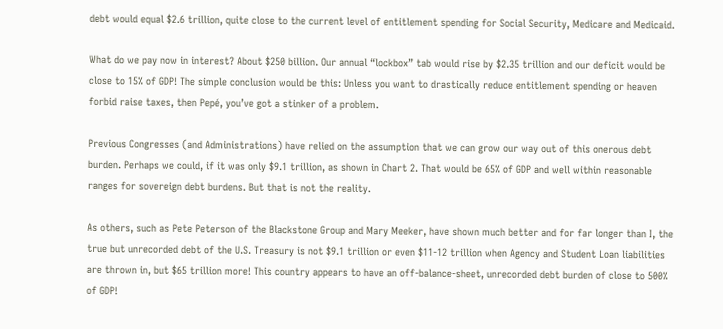debt would equal $2.6 trillion, quite close to the current level of entitlement spending for Social Security, Medicare and Medicaid.

What do we pay now in interest? About $250 billion. Our annual “lockbox” tab would rise by $2.35 trillion and our deficit would be close to 15% of GDP! The simple conclusion would be this: Unless you want to drastically reduce entitlement spending or heaven forbid raise taxes, then Pepé, you’ve got a stinker of a problem.

Previous Congresses (and Administrations) have relied on the assumption that we can grow our way out of this onerous debt burden. Perhaps we could, if it was only $9.1 trillion, as shown in Chart 2. That would be 65% of GDP and well within reasonable ranges for sovereign debt burdens. But that is not the reality.

As others, such as Pete Peterson of the Blackstone Group and Mary Meeker, have shown much better and for far longer than I, the true but unrecorded debt of the U.S. Treasury is not $9.1 trillion or even $11-12 trillion when Agency and Student Loan liabilities are thrown in, but $65 trillion more! This country appears to have an off-balance-sheet, unrecorded debt burden of close to 500% of GDP!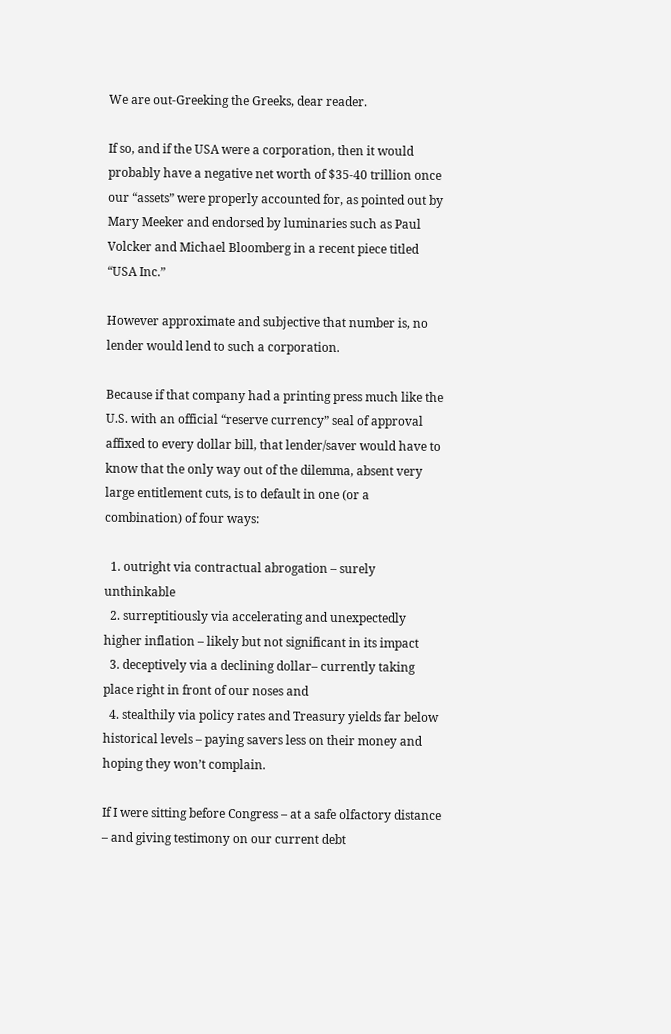We are out-Greeking the Greeks, dear reader.

If so, and if the USA were a corporation, then it would probably have a negative net worth of $35-40 trillion once our “assets” were properly accounted for, as pointed out by Mary Meeker and endorsed by luminaries such as Paul Volcker and Michael Bloomberg in a recent piece titled “USA Inc.”

However approximate and subjective that number is, no lender would lend to such a corporation.

Because if that company had a printing press much like the U.S. with an official “reserve currency” seal of approval affixed to every dollar bill, that lender/saver would have to know that the only way out of the dilemma, absent very large entitlement cuts, is to default in one (or a combination) of four ways:

  1. outright via contractual abrogation – surely unthinkable
  2. surreptitiously via accelerating and unexpectedly higher inflation – likely but not significant in its impact
  3. deceptively via a declining dollar– currently taking place right in front of our noses and
  4. stealthily via policy rates and Treasury yields far below historical levels – paying savers less on their money and hoping they won’t complain.

If I were sitting before Congress – at a safe olfactory distance – and giving testimony on our current debt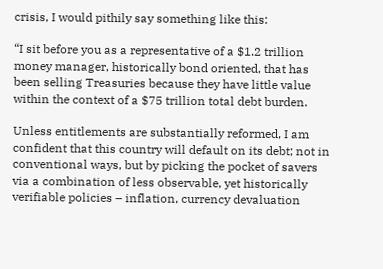crisis, I would pithily say something like this:

“I sit before you as a representative of a $1.2 trillion money manager, historically bond oriented, that has been selling Treasuries because they have little value within the context of a $75 trillion total debt burden.

Unless entitlements are substantially reformed, I am confident that this country will default on its debt; not in conventional ways, but by picking the pocket of savers via a combination of less observable, yet historically verifiable policies – inflation, currency devaluation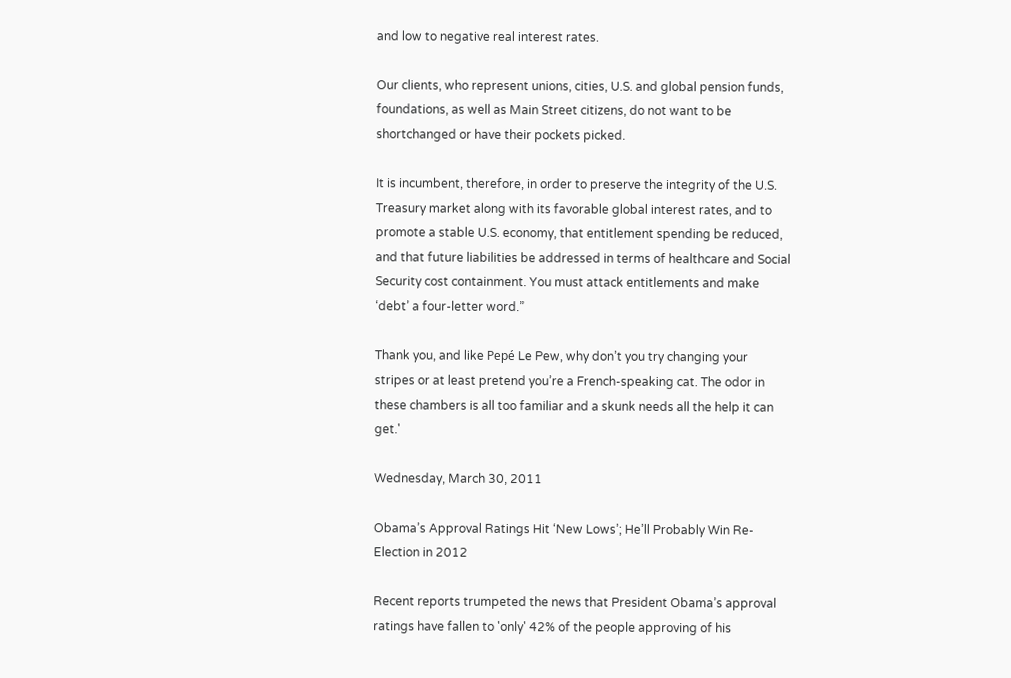and low to negative real interest rates.

Our clients, who represent unions, cities, U.S. and global pension funds, foundations, as well as Main Street citizens, do not want to be shortchanged or have their pockets picked.

It is incumbent, therefore, in order to preserve the integrity of the U.S. Treasury market along with its favorable global interest rates, and to promote a stable U.S. economy, that entitlement spending be reduced, and that future liabilities be addressed in terms of healthcare and Social Security cost containment. You must attack entitlements and make ‘debt’ a four-letter word.”

Thank you, and like Pepé Le Pew, why don’t you try changing your stripes or at least pretend you’re a French-speaking cat. The odor in these chambers is all too familiar and a skunk needs all the help it can get.'

Wednesday, March 30, 2011

Obama’s Approval Ratings Hit ‘New Lows’; He’ll Probably Win Re-Election in 2012

Recent reports trumpeted the news that President Obama’s approval ratings have fallen to 'only' 42% of the people approving of his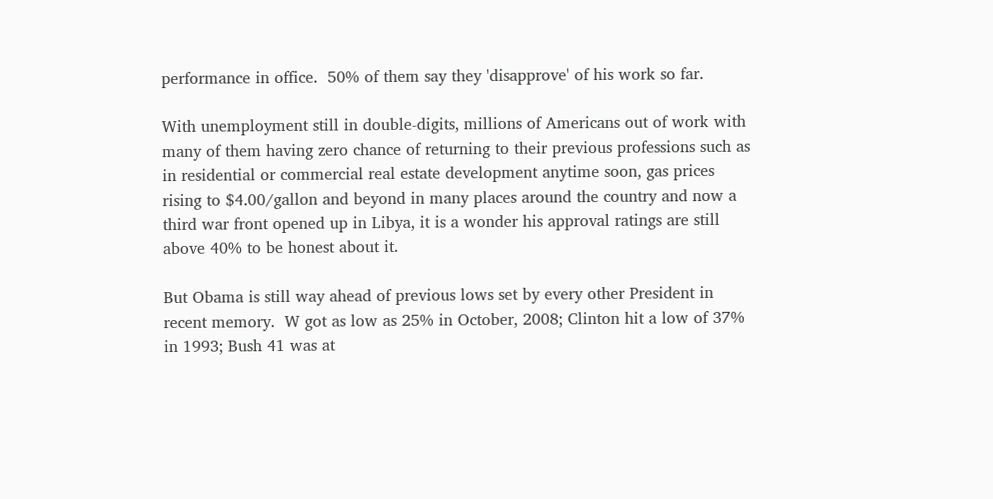performance in office.  50% of them say they 'disapprove' of his work so far.

With unemployment still in double-digits, millions of Americans out of work with many of them having zero chance of returning to their previous professions such as in residential or commercial real estate development anytime soon, gas prices rising to $4.00/gallon and beyond in many places around the country and now a third war front opened up in Libya, it is a wonder his approval ratings are still above 40% to be honest about it.

But Obama is still way ahead of previous lows set by every other President in recent memory.  W got as low as 25% in October, 2008; Clinton hit a low of 37% in 1993; Bush 41 was at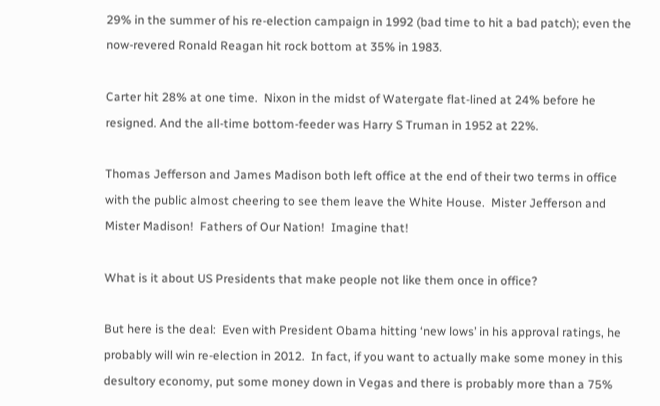29% in the summer of his re-election campaign in 1992 (bad time to hit a bad patch); even the now-revered Ronald Reagan hit rock bottom at 35% in 1983.

Carter hit 28% at one time.  Nixon in the midst of Watergate flat-lined at 24% before he resigned. And the all-time bottom-feeder was Harry S Truman in 1952 at 22%.

Thomas Jefferson and James Madison both left office at the end of their two terms in office with the public almost cheering to see them leave the White House.  Mister Jefferson and Mister Madison!  Fathers of Our Nation!  Imagine that!

What is it about US Presidents that make people not like them once in office?

But here is the deal:  Even with President Obama hitting ‘new lows’ in his approval ratings, he probably will win re-election in 2012.  In fact, if you want to actually make some money in this desultory economy, put some money down in Vegas and there is probably more than a 75%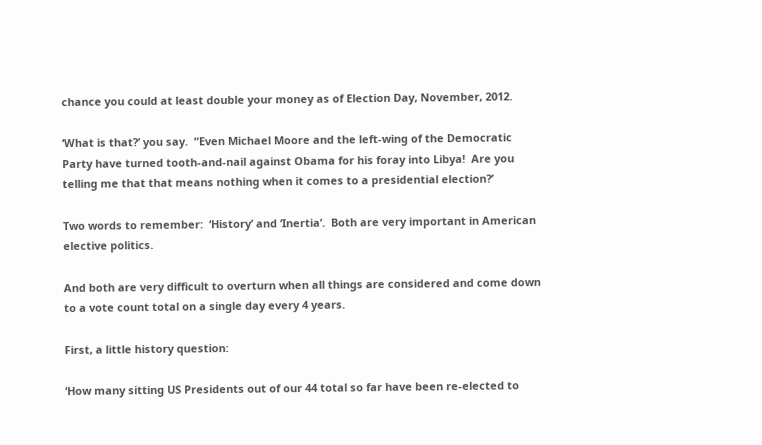chance you could at least double your money as of Election Day, November, 2012.

‘What is that?’ you say.  “Even Michael Moore and the left-wing of the Democratic Party have turned tooth-and-nail against Obama for his foray into Libya!  Are you telling me that that means nothing when it comes to a presidential election?’

Two words to remember:  ‘History’ and ‘Inertia’.  Both are very important in American elective politics.

And both are very difficult to overturn when all things are considered and come down to a vote count total on a single day every 4 years.

First, a little history question:

‘How many sitting US Presidents out of our 44 total so far have been re-elected to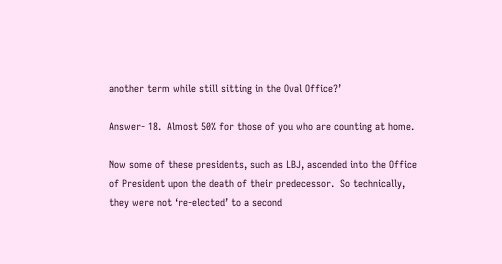another term while still sitting in the Oval Office?’

Answer- 18.  Almost 50% for those of you who are counting at home.

Now some of these presidents, such as LBJ, ascended into the Office of President upon the death of their predecessor.  So technically, they were not ‘re-elected’ to a second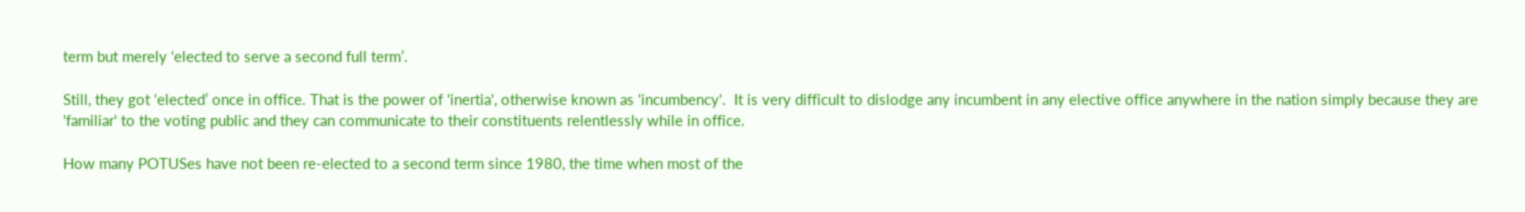term but merely ‘elected to serve a second full term’.

Still, they got ‘elected’ once in office. That is the power of 'inertia', otherwise known as 'incumbency'.  It is very difficult to dislodge any incumbent in any elective office anywhere in the nation simply because they are 'familiar' to the voting public and they can communicate to their constituents relentlessly while in office.

How many POTUSes have not been re-elected to a second term since 1980, the time when most of the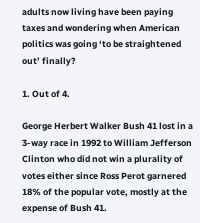adults now living have been paying taxes and wondering when American politics was going ‘to be straightened out’ finally?

1. Out of 4.

George Herbert Walker Bush 41 lost in a 3-way race in 1992 to William Jefferson Clinton who did not win a plurality of votes either since Ross Perot garnered 18% of the popular vote, mostly at the expense of Bush 41.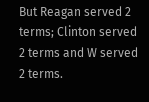But Reagan served 2 terms; Clinton served 2 terms and W served 2 terms.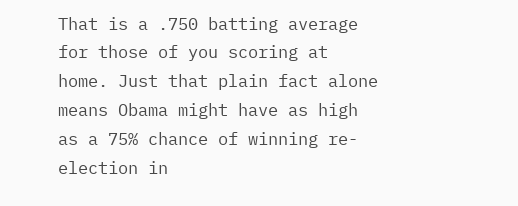That is a .750 batting average for those of you scoring at home. Just that plain fact alone means Obama might have as high as a 75% chance of winning re-election in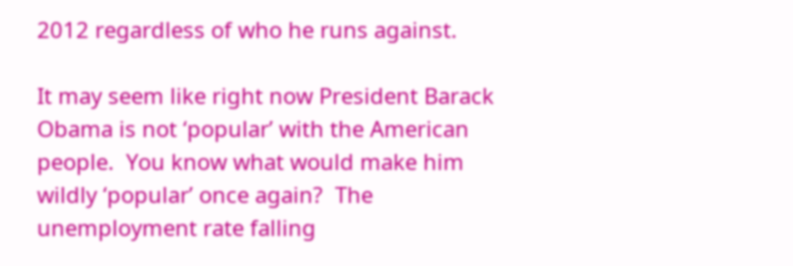2012 regardless of who he runs against.

It may seem like right now President Barack Obama is not ‘popular’ with the American people.  You know what would make him wildly ‘popular’ once again?  The unemployment rate falling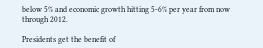below 5% and economic growth hitting 5-6% per year from now through 2012.

Presidents get the benefit of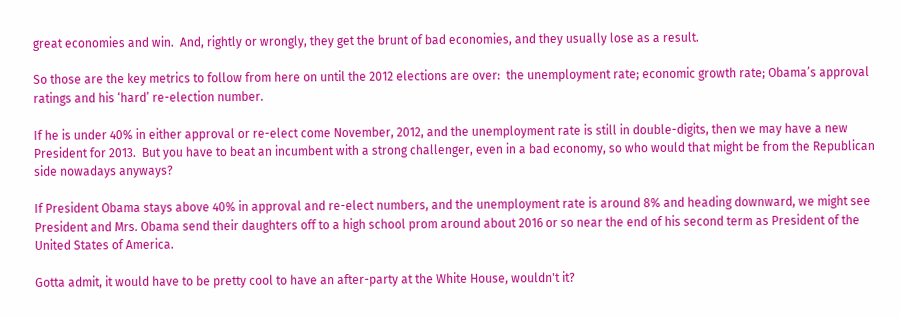great economies and win.  And, rightly or wrongly, they get the brunt of bad economies, and they usually lose as a result.

So those are the key metrics to follow from here on until the 2012 elections are over:  the unemployment rate; economic growth rate; Obama’s approval ratings and his ‘hard’ re-election number.

If he is under 40% in either approval or re-elect come November, 2012, and the unemployment rate is still in double-digits, then we may have a new President for 2013.  But you have to beat an incumbent with a strong challenger, even in a bad economy, so who would that might be from the Republican side nowadays anyways?

If President Obama stays above 40% in approval and re-elect numbers, and the unemployment rate is around 8% and heading downward, we might see President and Mrs. Obama send their daughters off to a high school prom around about 2016 or so near the end of his second term as President of the United States of America.

Gotta admit, it would have to be pretty cool to have an after-party at the White House, wouldn't it?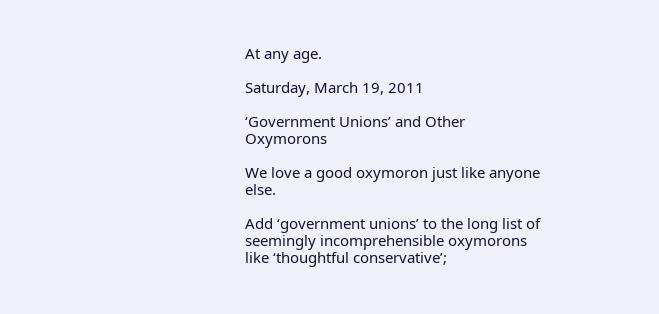At any age.

Saturday, March 19, 2011

‘Government Unions’ and Other Oxymorons

We love a good oxymoron just like anyone else.

Add ‘government unions’ to the long list of seemingly incomprehensible oxymorons like ‘thoughtful conservative’;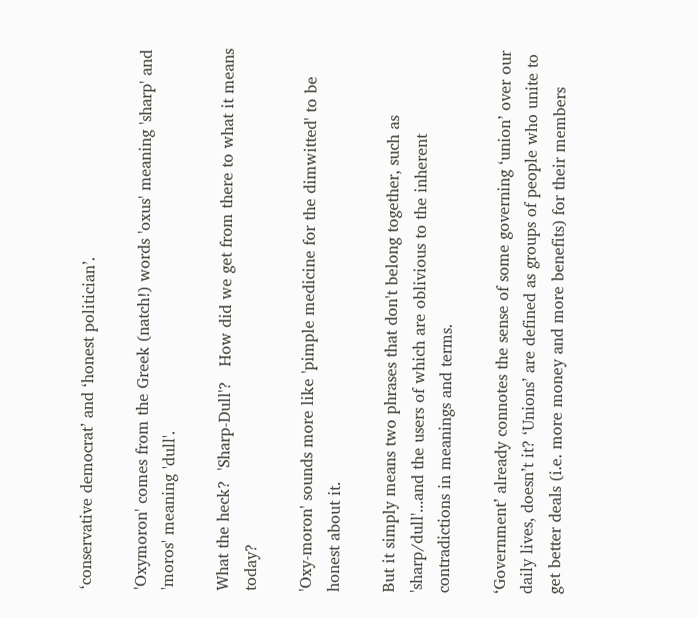‘conservative democrat’ and ‘honest politician’.

'Oxymoron' comes from the Greek (natch!) words 'oxus' meaning 'sharp' and 'moros' meaning 'dull'.

What the heck?  'Sharp-Dull'?   How did we get from there to what it means today?

'Oxy-moron' sounds more like 'pimple medicine for the dimwitted' to be honest about it.

But it simply means two phrases that don't belong together, such as 'sharp/dull'...and the users of which are oblivious to the inherent contradictions in meanings and terms.

‘Government’ already connotes the sense of some governing ‘union’ over our daily lives, doesn’t it? ‘Unions’ are defined as groups of people who unite to get better deals (i.e. more money and more benefits) for their members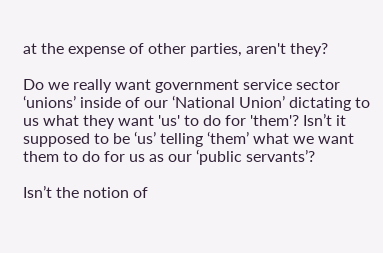at the expense of other parties, aren't they?

Do we really want government service sector ‘unions’ inside of our ‘National Union’ dictating to us what they want 'us' to do for 'them'? Isn’t it supposed to be ‘us’ telling ‘them’ what we want them to do for us as our ‘public servants’?

Isn’t the notion of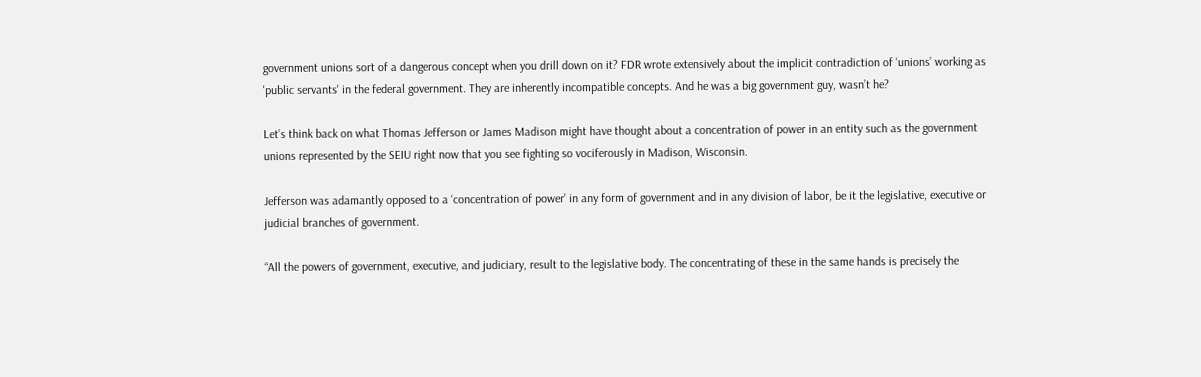government unions sort of a dangerous concept when you drill down on it? FDR wrote extensively about the implicit contradiction of ‘unions’ working as 'public servants' in the federal government. They are inherently incompatible concepts. And he was a big government guy, wasn’t he?

Let’s think back on what Thomas Jefferson or James Madison might have thought about a concentration of power in an entity such as the government unions represented by the SEIU right now that you see fighting so vociferously in Madison, Wisconsin.

Jefferson was adamantly opposed to a ‘concentration of power’ in any form of government and in any division of labor, be it the legislative, executive or judicial branches of government.

“All the powers of government, executive, and judiciary, result to the legislative body. The concentrating of these in the same hands is precisely the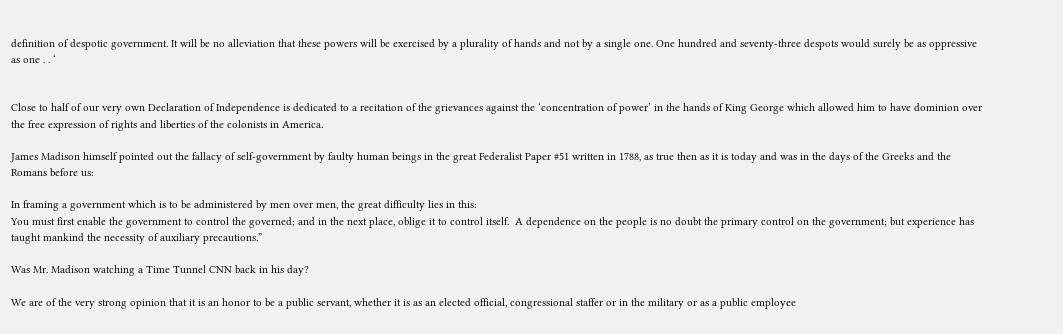definition of despotic government. It will be no alleviation that these powers will be exercised by a plurality of hands and not by a single one. One hundred and seventy-three despots would surely be as oppressive as one . . ‘


Close to half of our very own Declaration of Independence is dedicated to a recitation of the grievances against the ‘concentration of power’ in the hands of King George which allowed him to have dominion over the free expression of rights and liberties of the colonists in America.

James Madison himself pointed out the fallacy of self-government by faulty human beings in the great Federalist Paper #51 written in 1788, as true then as it is today and was in the days of the Greeks and the Romans before us:

In framing a government which is to be administered by men over men, the great difficulty lies in this:
You must first enable the government to control the governed; and in the next place, oblige it to control itself.  A dependence on the people is no doubt the primary control on the government; but experience has taught mankind the necessity of auxiliary precautions.”

Was Mr. Madison watching a Time Tunnel CNN back in his day?

We are of the very strong opinion that it is an honor to be a public servant, whether it is as an elected official, congressional staffer or in the military or as a public employee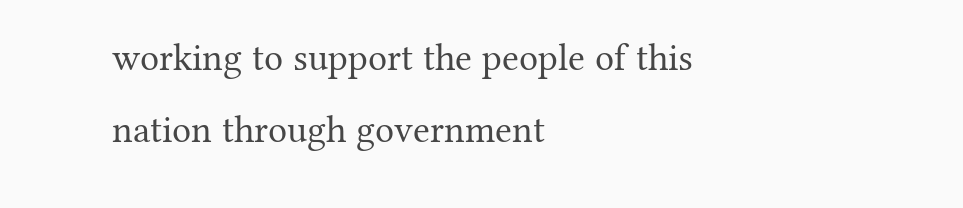working to support the people of this nation through government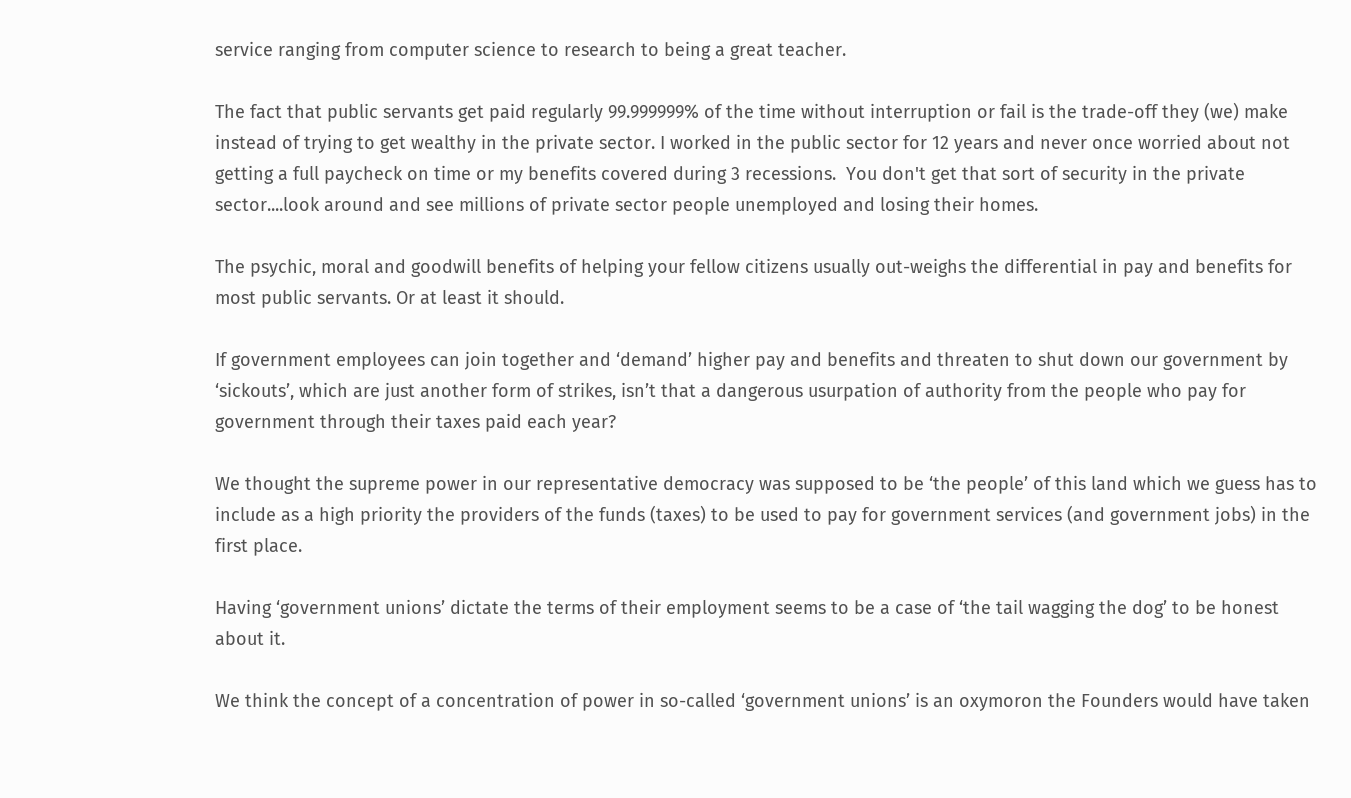service ranging from computer science to research to being a great teacher.

The fact that public servants get paid regularly 99.999999% of the time without interruption or fail is the trade-off they (we) make instead of trying to get wealthy in the private sector. I worked in the public sector for 12 years and never once worried about not getting a full paycheck on time or my benefits covered during 3 recessions.  You don't get that sort of security in the private sector....look around and see millions of private sector people unemployed and losing their homes.

The psychic, moral and goodwill benefits of helping your fellow citizens usually out-weighs the differential in pay and benefits for most public servants. Or at least it should.

If government employees can join together and ‘demand’ higher pay and benefits and threaten to shut down our government by ‘sickouts’, which are just another form of strikes, isn’t that a dangerous usurpation of authority from the people who pay for government through their taxes paid each year?

We thought the supreme power in our representative democracy was supposed to be ‘the people’ of this land which we guess has to include as a high priority the providers of the funds (taxes) to be used to pay for government services (and government jobs) in the first place.

Having ‘government unions’ dictate the terms of their employment seems to be a case of ‘the tail wagging the dog’ to be honest about it.

We think the concept of a concentration of power in so-called ‘government unions’ is an oxymoron the Founders would have taken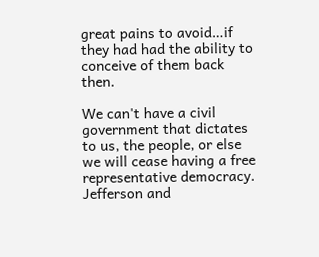great pains to avoid…if they had had the ability to conceive of them back then.

We can't have a civil government that dictates to us, the people, or else we will cease having a free representative democracy.   Jefferson and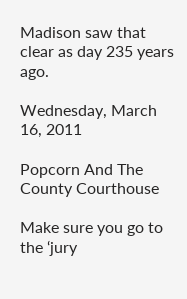Madison saw that clear as day 235 years ago.

Wednesday, March 16, 2011

Popcorn And The County Courthouse

Make sure you go to the ‘jury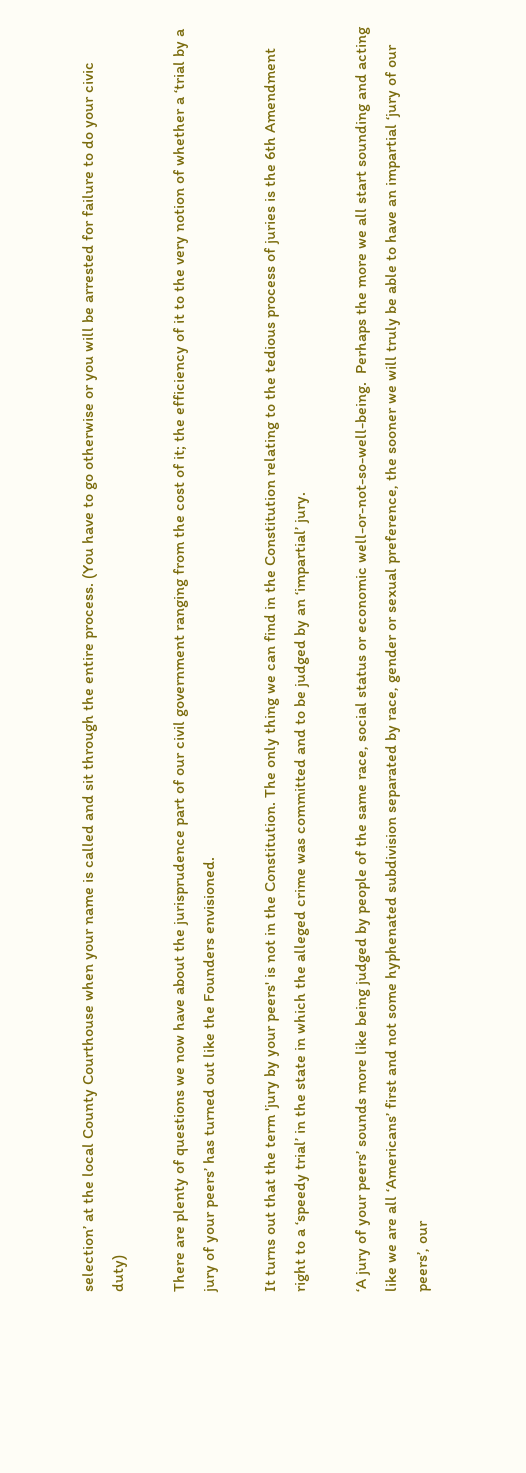selection’ at the local County Courthouse when your name is called and sit through the entire process. (You have to go otherwise or you will be arrested for failure to do your civic duty)

There are plenty of questions we now have about the jurisprudence part of our civil government ranging from the cost of it; the efficiency of it to the very notion of whether a ‘trial by a jury of your peers’ has turned out like the Founders envisioned.

It turns out that the term 'jury by your peers' is not in the Constitution. The only thing we can find in the Constitution relating to the tedious process of juries is the 6th Amendment right to a ‘speedy trial’ in the state in which the alleged crime was committed and to be judged by an ‘impartial’ jury.

‘A jury of your peers’ sounds more like being judged by people of the same race, social status or economic well-or-not-so-well-being.  Perhaps the more we all start sounding and acting like we are all ‘Americans’ first and not some hyphenated subdivision separated by race, gender or sexual preference, the sooner we will truly be able to have an impartial ‘jury of our peers’, our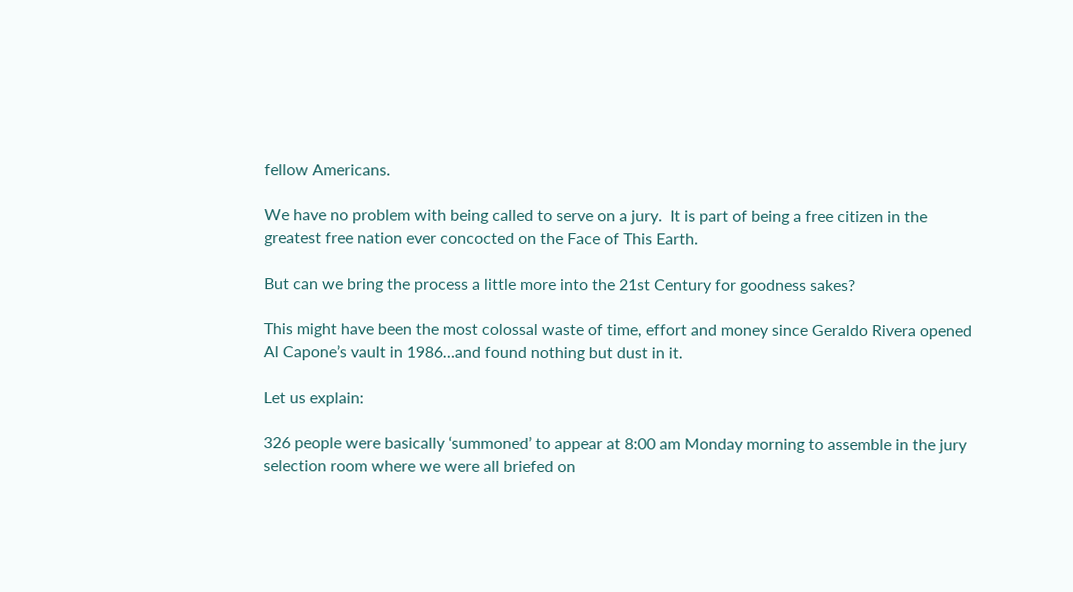fellow Americans.

We have no problem with being called to serve on a jury.  It is part of being a free citizen in the greatest free nation ever concocted on the Face of This Earth.

But can we bring the process a little more into the 21st Century for goodness sakes?

This might have been the most colossal waste of time, effort and money since Geraldo Rivera opened Al Capone’s vault in 1986…and found nothing but dust in it.

Let us explain:

326 people were basically ‘summoned’ to appear at 8:00 am Monday morning to assemble in the jury selection room where we were all briefed on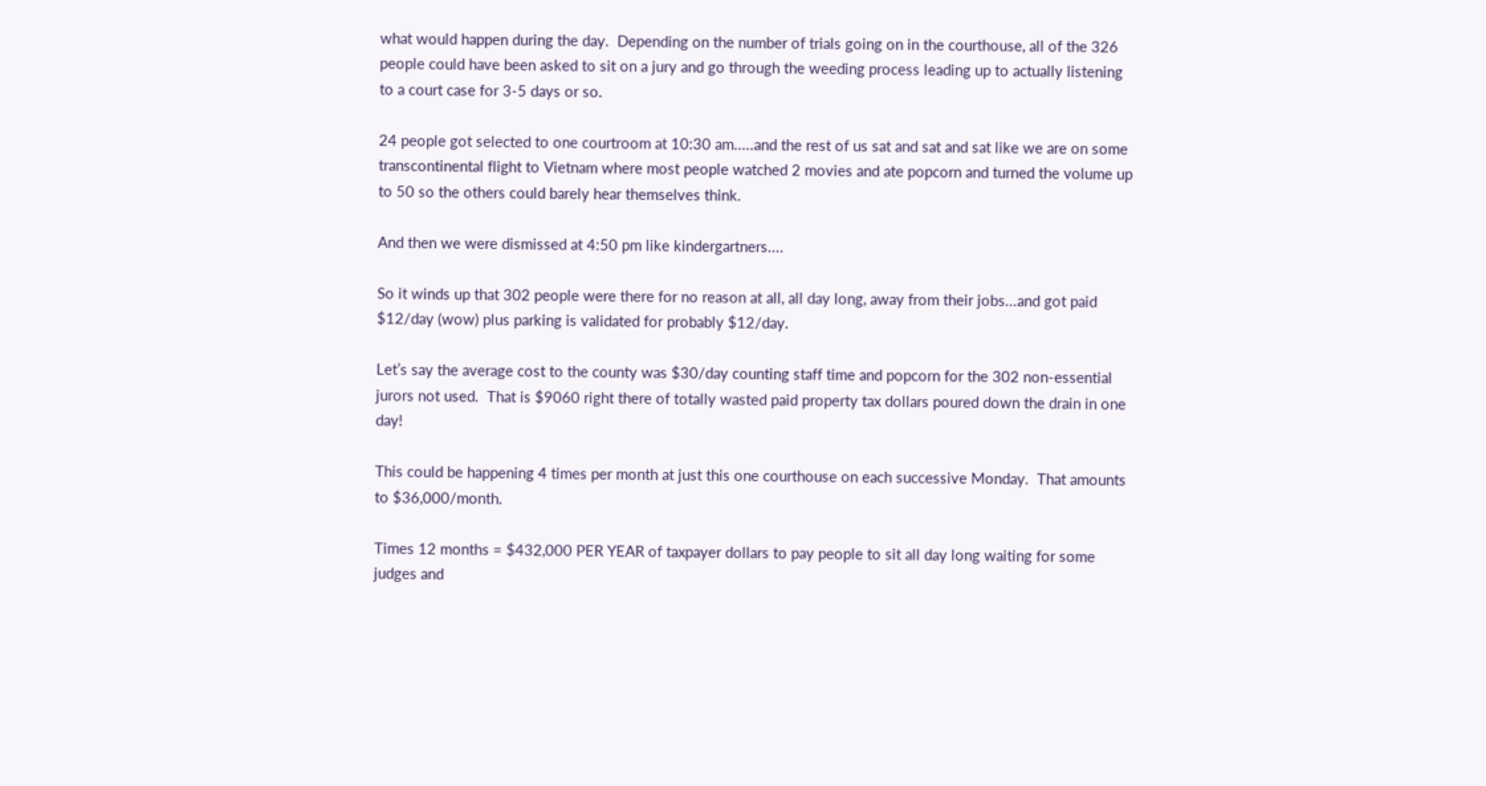what would happen during the day.  Depending on the number of trials going on in the courthouse, all of the 326 people could have been asked to sit on a jury and go through the weeding process leading up to actually listening to a court case for 3-5 days or so.

24 people got selected to one courtroom at 10:30 am.....and the rest of us sat and sat and sat like we are on some transcontinental flight to Vietnam where most people watched 2 movies and ate popcorn and turned the volume up to 50 so the others could barely hear themselves think.

And then we were dismissed at 4:50 pm like kindergartners....

So it winds up that 302 people were there for no reason at all, all day long, away from their jobs...and got paid $12/day (wow) plus parking is validated for probably $12/day.

Let’s say the average cost to the county was $30/day counting staff time and popcorn for the 302 non-essential jurors not used.  That is $9060 right there of totally wasted paid property tax dollars poured down the drain in one day!

This could be happening 4 times per month at just this one courthouse on each successive Monday.  That amounts to $36,000/month.

Times 12 months = $432,000 PER YEAR of taxpayer dollars to pay people to sit all day long waiting for some judges and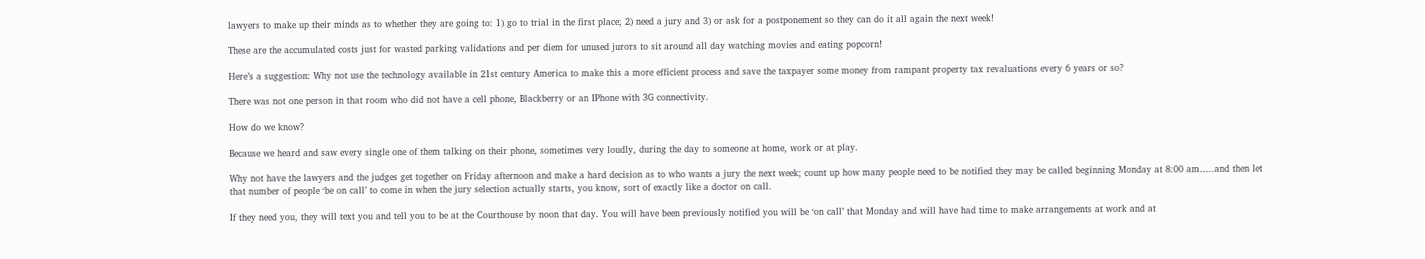lawyers to make up their minds as to whether they are going to: 1) go to trial in the first place; 2) need a jury and 3) or ask for a postponement so they can do it all again the next week!

These are the accumulated costs just for wasted parking validations and per diem for unused jurors to sit around all day watching movies and eating popcorn!

Here’s a suggestion: Why not use the technology available in 21st century America to make this a more efficient process and save the taxpayer some money from rampant property tax revaluations every 6 years or so?

There was not one person in that room who did not have a cell phone, Blackberry or an IPhone with 3G connectivity.

How do we know?

Because we heard and saw every single one of them talking on their phone, sometimes very loudly, during the day to someone at home, work or at play.

Why not have the lawyers and the judges get together on Friday afternoon and make a hard decision as to who wants a jury the next week; count up how many people need to be notified they may be called beginning Monday at 8:00 am…..and then let that number of people ‘be on call’ to come in when the jury selection actually starts, you know, sort of exactly like a doctor on call.

If they need you, they will text you and tell you to be at the Courthouse by noon that day. You will have been previously notified you will be ‘on call’ that Monday and will have had time to make arrangements at work and at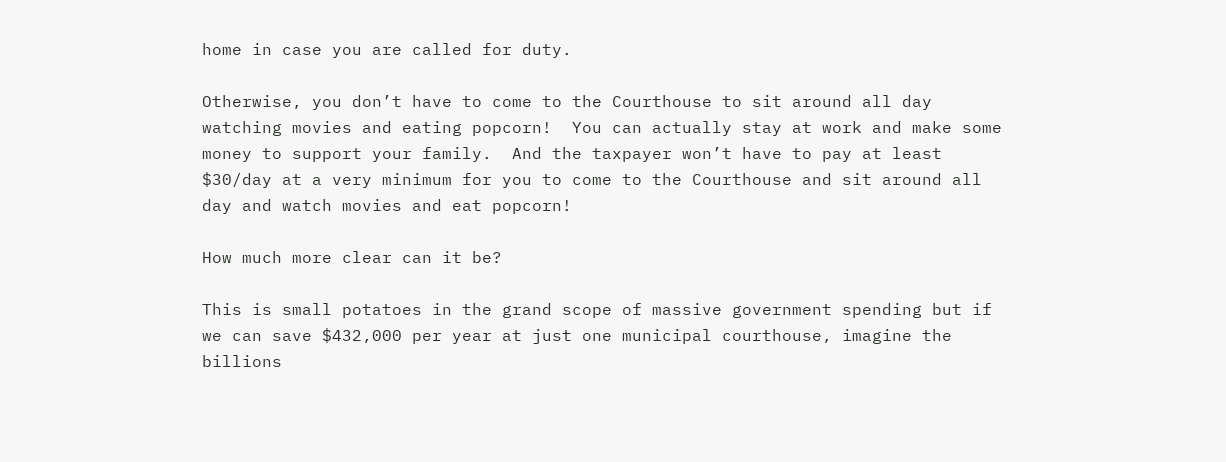home in case you are called for duty.

Otherwise, you don’t have to come to the Courthouse to sit around all day watching movies and eating popcorn!  You can actually stay at work and make some money to support your family.  And the taxpayer won’t have to pay at least $30/day at a very minimum for you to come to the Courthouse and sit around all day and watch movies and eat popcorn!

How much more clear can it be?

This is small potatoes in the grand scope of massive government spending but if we can save $432,000 per year at just one municipal courthouse, imagine the billions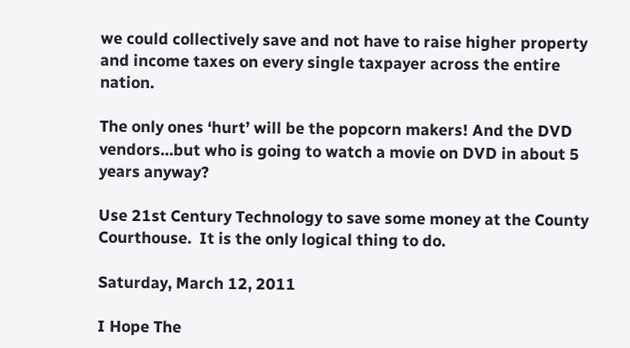we could collectively save and not have to raise higher property and income taxes on every single taxpayer across the entire nation.

The only ones ‘hurt’ will be the popcorn makers! And the DVD vendors…but who is going to watch a movie on DVD in about 5 years anyway?

Use 21st Century Technology to save some money at the County Courthouse.  It is the only logical thing to do.

Saturday, March 12, 2011

I Hope The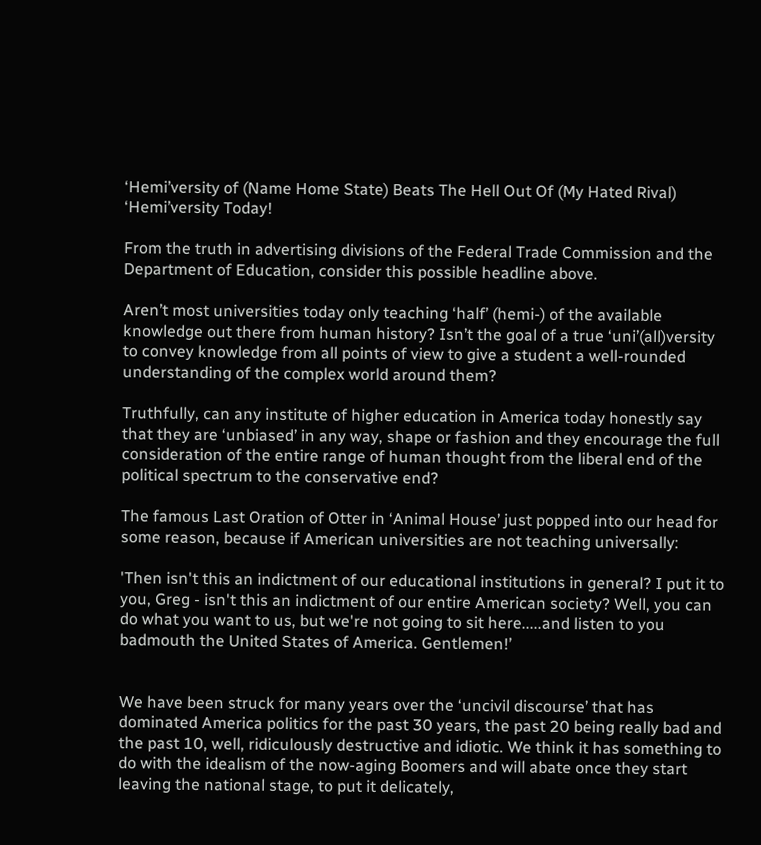‘Hemi’versity of (Name Home State) Beats The Hell Out Of (My Hated Rival) ‘Hemi’versity Today!

From the truth in advertising divisions of the Federal Trade Commission and the Department of Education, consider this possible headline above.

Aren’t most universities today only teaching ‘half’ (hemi-) of the available knowledge out there from human history? Isn’t the goal of a true ‘uni’(all)versity to convey knowledge from all points of view to give a student a well-rounded understanding of the complex world around them?

Truthfully, can any institute of higher education in America today honestly say that they are ‘unbiased’ in any way, shape or fashion and they encourage the full consideration of the entire range of human thought from the liberal end of the political spectrum to the conservative end?

The famous Last Oration of Otter in ‘Animal House’ just popped into our head for some reason, because if American universities are not teaching universally:

'Then isn't this an indictment of our educational institutions in general? I put it to you, Greg - isn't this an indictment of our entire American society? Well, you can do what you want to us, but we're not going to sit here.....and listen to you badmouth the United States of America. Gentlemen!’


We have been struck for many years over the ‘uncivil discourse’ that has dominated America politics for the past 30 years, the past 20 being really bad and the past 10, well, ridiculously destructive and idiotic. We think it has something to do with the idealism of the now-aging Boomers and will abate once they start leaving the national stage, to put it delicately,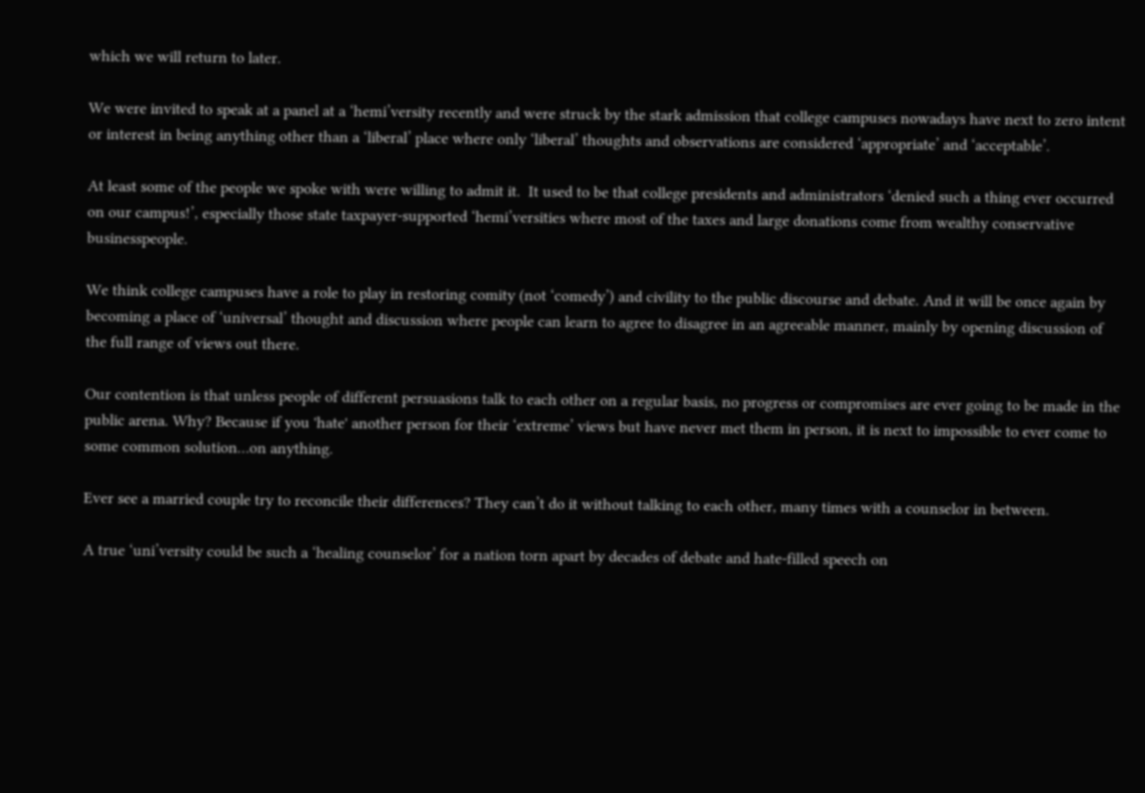which we will return to later.

We were invited to speak at a panel at a ‘hemi’versity recently and were struck by the stark admission that college campuses nowadays have next to zero intent or interest in being anything other than a ‘liberal’ place where only ‘liberal’ thoughts and observations are considered ‘appropriate’ and ‘acceptable’.

At least some of the people we spoke with were willing to admit it.  It used to be that college presidents and administrators ‘denied such a thing ever occurred on our campus!’, especially those state taxpayer-supported ‘hemi’versities where most of the taxes and large donations come from wealthy conservative businesspeople.

We think college campuses have a role to play in restoring comity (not ‘comedy’) and civility to the public discourse and debate. And it will be once again by becoming a place of ‘universal’ thought and discussion where people can learn to agree to disagree in an agreeable manner, mainly by opening discussion of the full range of views out there.

Our contention is that unless people of different persuasions talk to each other on a regular basis, no progress or compromises are ever going to be made in the public arena. Why? Because if you 'hate' another person for their ‘extreme’ views but have never met them in person, it is next to impossible to ever come to some common solution…on anything.

Ever see a married couple try to reconcile their differences? They can’t do it without talking to each other, many times with a counselor in between.

A true ‘uni’versity could be such a ‘healing counselor’ for a nation torn apart by decades of debate and hate-filled speech on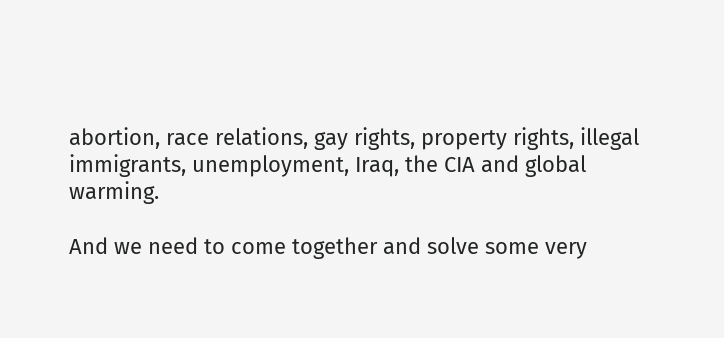abortion, race relations, gay rights, property rights, illegal immigrants, unemployment, Iraq, the CIA and global warming.

And we need to come together and solve some very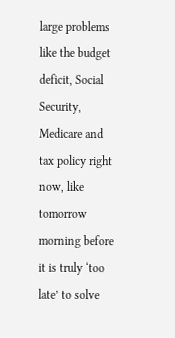large problems like the budget deficit, Social Security, Medicare and tax policy right now, like tomorrow morning before it is truly ‘too late’ to solve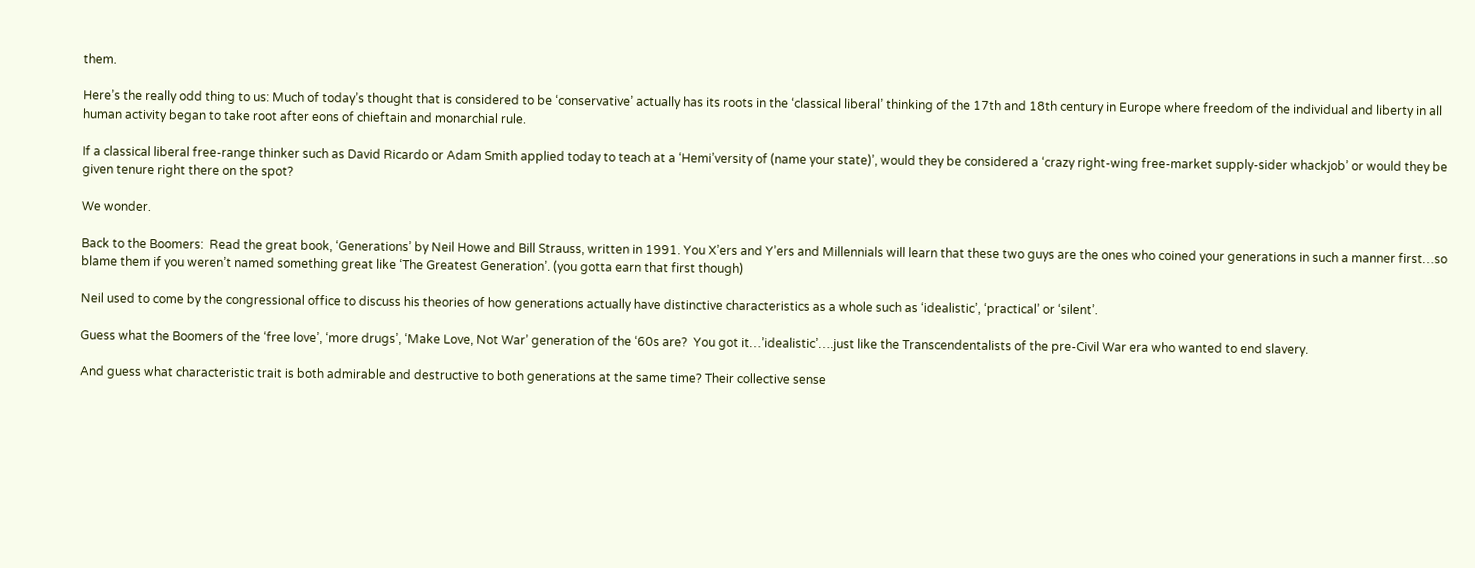them.

Here’s the really odd thing to us: Much of today’s thought that is considered to be ‘conservative’ actually has its roots in the ‘classical liberal’ thinking of the 17th and 18th century in Europe where freedom of the individual and liberty in all human activity began to take root after eons of chieftain and monarchial rule.

If a classical liberal free-range thinker such as David Ricardo or Adam Smith applied today to teach at a ‘Hemi’versity of (name your state)’, would they be considered a ‘crazy right-wing free-market supply-sider whackjob’ or would they be given tenure right there on the spot?

We wonder.

Back to the Boomers:  Read the great book, ‘Generations’ by Neil Howe and Bill Strauss, written in 1991. You X’ers and Y’ers and Millennials will learn that these two guys are the ones who coined your generations in such a manner first…so blame them if you weren’t named something great like ‘The Greatest Generation’. (you gotta earn that first though)

Neil used to come by the congressional office to discuss his theories of how generations actually have distinctive characteristics as a whole such as ‘idealistic’, ‘practical’ or ‘silent’.

Guess what the Boomers of the ‘free love’, ‘more drugs’, ‘Make Love, Not War’ generation of the ‘60s are?  You got it…’idealistic’….just like the Transcendentalists of the pre-Civil War era who wanted to end slavery.

And guess what characteristic trait is both admirable and destructive to both generations at the same time? Their collective sense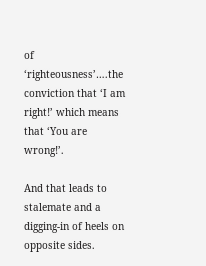of ‘righteousness’….the conviction that ‘I am right!’ which means that ‘You are wrong!’.

And that leads to stalemate and a digging-in of heels on opposite sides.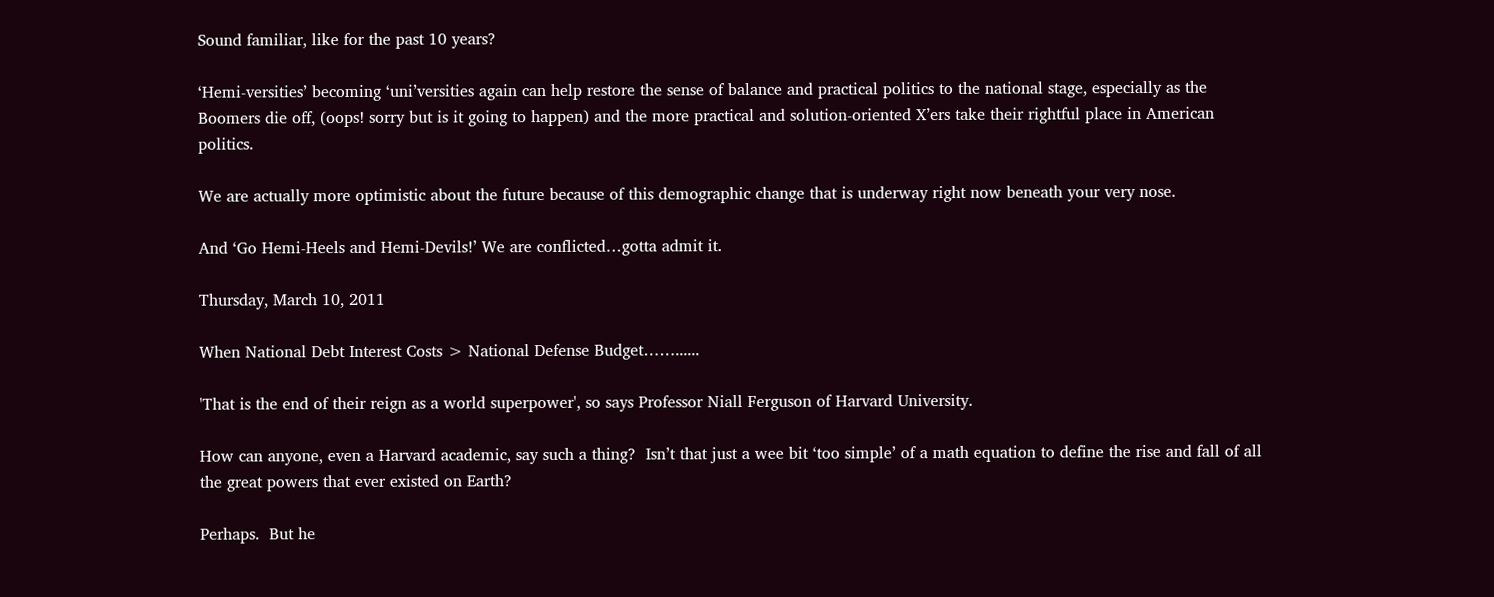Sound familiar, like for the past 10 years?

‘Hemi-versities’ becoming ‘uni’versities again can help restore the sense of balance and practical politics to the national stage, especially as the Boomers die off, (oops! sorry but is it going to happen) and the more practical and solution-oriented X’ers take their rightful place in American politics.

We are actually more optimistic about the future because of this demographic change that is underway right now beneath your very nose.

And ‘Go Hemi-Heels and Hemi-Devils!’ We are conflicted…gotta admit it.

Thursday, March 10, 2011

When National Debt Interest Costs > National Defense Budget……......

'That is the end of their reign as a world superpower', so says Professor Niall Ferguson of Harvard University.

How can anyone, even a Harvard academic, say such a thing?  Isn’t that just a wee bit ‘too simple’ of a math equation to define the rise and fall of all the great powers that ever existed on Earth?

Perhaps.  But he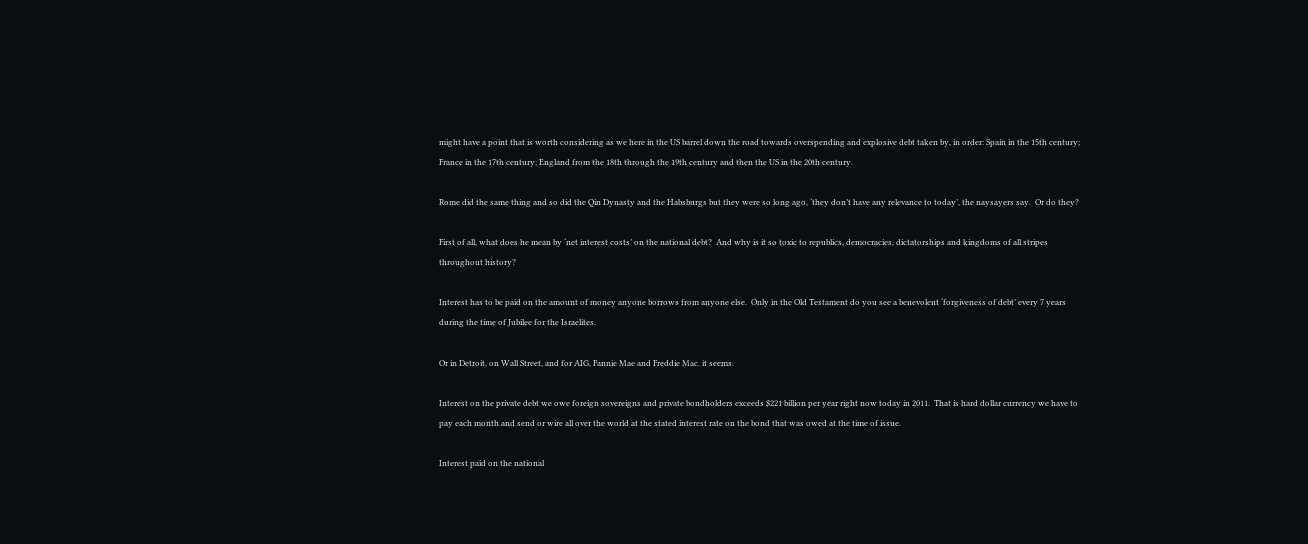might have a point that is worth considering as we here in the US barrel down the road towards overspending and explosive debt taken by, in order: Spain in the 15th century; France in the 17th century; England from the 18th through the 19th century and then the US in the 20th century.

Rome did the same thing and so did the Qin Dynasty and the Habsburgs but they were so long ago, ‘they don’t have any relevance to today’, the naysayers say.  Or do they?

First of all, what does he mean by ‘net interest costs’ on the national debt?  And why is it so toxic to republics, democracies, dictatorships and kingdoms of all stripes throughout history?

Interest has to be paid on the amount of money anyone borrows from anyone else.  Only in the Old Testament do you see a benevolent ‘forgiveness of debt’ every 7 years during the time of Jubilee for the Israelites.

Or in Detroit, on Wall Street, and for AIG, Fannie Mae and Freddie Mac. it seems.

Interest on the private debt we owe foreign sovereigns and private bondholders exceeds $221 billion per year right now today in 2011.  That is hard dollar currency we have to pay each month and send or wire all over the world at the stated interest rate on the bond that was owed at the time of issue.

Interest paid on the national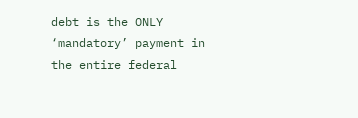debt is the ONLY ‘mandatory’ payment in the entire federal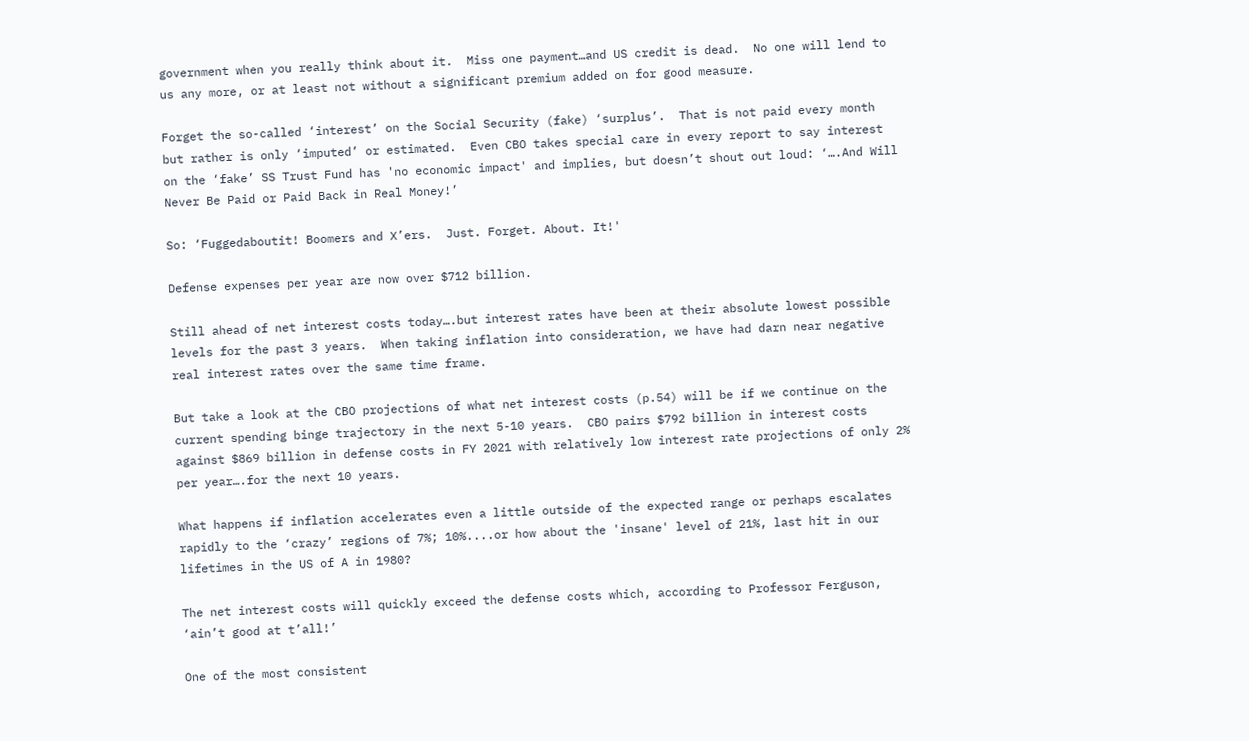government when you really think about it.  Miss one payment…and US credit is dead.  No one will lend to us any more, or at least not without a significant premium added on for good measure.

Forget the so-called ‘interest’ on the Social Security (fake) ‘surplus’.  That is not paid every month but rather is only ‘imputed’ or estimated.  Even CBO takes special care in every report to say interest on the ‘fake’ SS Trust Fund has 'no economic impact' and implies, but doesn’t shout out loud: ‘….And Will Never Be Paid or Paid Back in Real Money!’

So: ‘Fuggedaboutit! Boomers and X’ers.  Just. Forget. About. It!'

Defense expenses per year are now over $712 billion.

Still ahead of net interest costs today….but interest rates have been at their absolute lowest possible levels for the past 3 years.  When taking inflation into consideration, we have had darn near negative real interest rates over the same time frame.

But take a look at the CBO projections of what net interest costs (p.54) will be if we continue on the current spending binge trajectory in the next 5-10 years.  CBO pairs $792 billion in interest costs against $869 billion in defense costs in FY 2021 with relatively low interest rate projections of only 2% per year….for the next 10 years.

What happens if inflation accelerates even a little outside of the expected range or perhaps escalates rapidly to the ‘crazy’ regions of 7%; 10%....or how about the 'insane' level of 21%, last hit in our lifetimes in the US of A in 1980?

The net interest costs will quickly exceed the defense costs which, according to Professor Ferguson, ‘ain’t good at t’all!’

One of the most consistent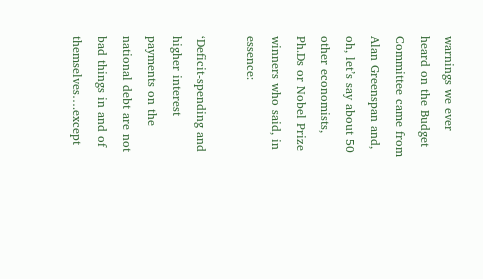warnings we ever heard on the Budget Committee came from Alan Greenspan and, oh, let’s say about 50 other economists, Ph.Ds or Nobel Prize winners who said, in essence:

‘Deficit-spending and higher interest payments on the national debt are not bad things in and of themselves….except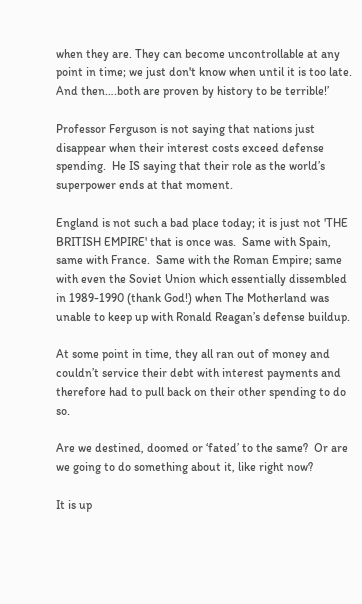when they are. They can become uncontrollable at any point in time; we just don't know when until it is too late.  And then….both are proven by history to be terrible!’

Professor Ferguson is not saying that nations just disappear when their interest costs exceed defense spending.  He IS saying that their role as the world’s superpower ends at that moment.

England is not such a bad place today; it is just not 'THE BRITISH EMPIRE' that is once was.  Same with Spain, same with France.  Same with the Roman Empire; same with even the Soviet Union which essentially dissembled in 1989-1990 (thank God!) when The Motherland was unable to keep up with Ronald Reagan’s defense buildup.

At some point in time, they all ran out of money and couldn’t service their debt with interest payments and therefore had to pull back on their other spending to do so.

Are we destined, doomed or ‘fated’ to the same?  Or are we going to do something about it, like right now?

It is up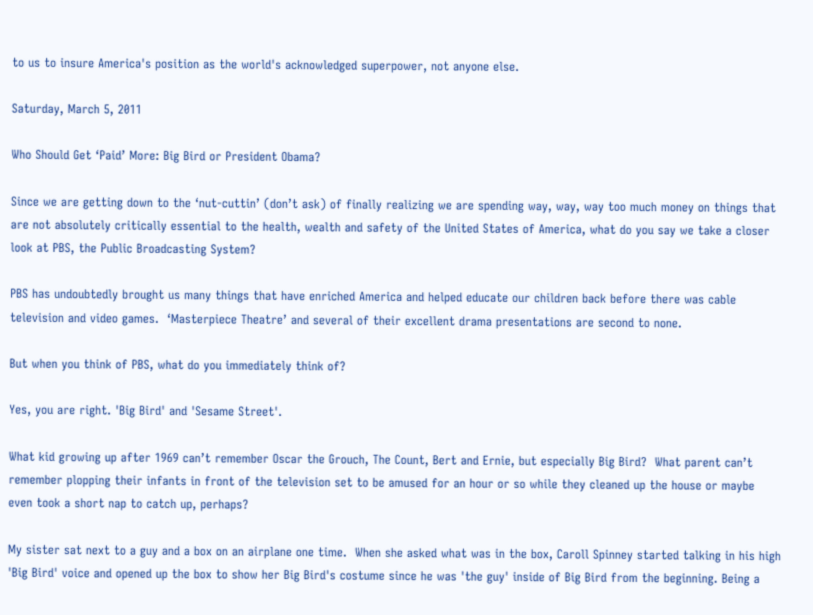to us to insure America's position as the world's acknowledged superpower, not anyone else.

Saturday, March 5, 2011

Who Should Get ‘Paid’ More: Big Bird or President Obama?

Since we are getting down to the ‘nut-cuttin’ (don’t ask) of finally realizing we are spending way, way, way too much money on things that are not absolutely critically essential to the health, wealth and safety of the United States of America, what do you say we take a closer look at PBS, the Public Broadcasting System?

PBS has undoubtedly brought us many things that have enriched America and helped educate our children back before there was cable television and video games.  ‘Masterpiece Theatre’ and several of their excellent drama presentations are second to none.

But when you think of PBS, what do you immediately think of?

Yes, you are right. 'Big Bird' and 'Sesame Street'.

What kid growing up after 1969 can’t remember Oscar the Grouch, The Count, Bert and Ernie, but especially Big Bird?  What parent can’t remember plopping their infants in front of the television set to be amused for an hour or so while they cleaned up the house or maybe even took a short nap to catch up, perhaps?

My sister sat next to a guy and a box on an airplane one time.  When she asked what was in the box, Caroll Spinney started talking in his high 'Big Bird' voice and opened up the box to show her Big Bird's costume since he was 'the guy' inside of Big Bird from the beginning. Being a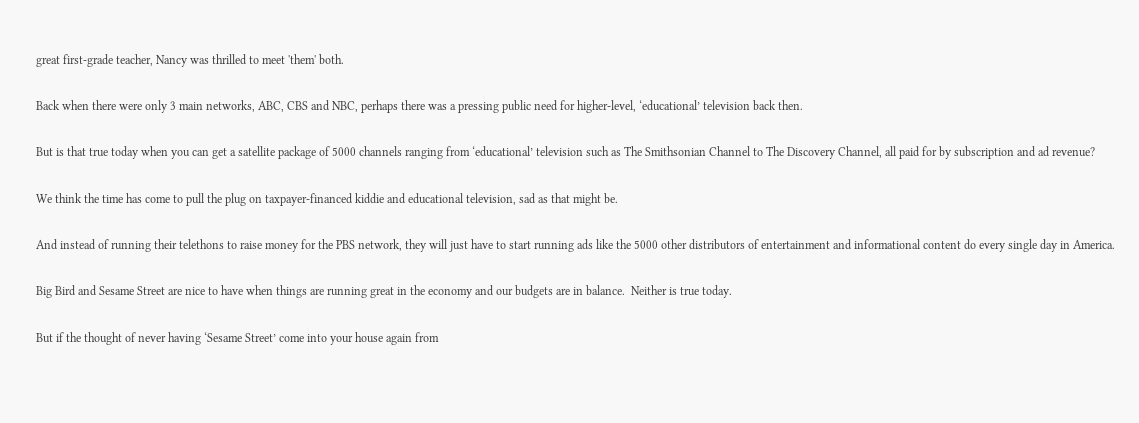great first-grade teacher, Nancy was thrilled to meet 'them' both.

Back when there were only 3 main networks, ABC, CBS and NBC, perhaps there was a pressing public need for higher-level, ‘educational’ television back then.

But is that true today when you can get a satellite package of 5000 channels ranging from ‘educational’ television such as The Smithsonian Channel to The Discovery Channel, all paid for by subscription and ad revenue?

We think the time has come to pull the plug on taxpayer-financed kiddie and educational television, sad as that might be.

And instead of running their telethons to raise money for the PBS network, they will just have to start running ads like the 5000 other distributors of entertainment and informational content do every single day in America.

Big Bird and Sesame Street are nice to have when things are running great in the economy and our budgets are in balance.  Neither is true today.

But if the thought of never having ‘Sesame Street’ come into your house again from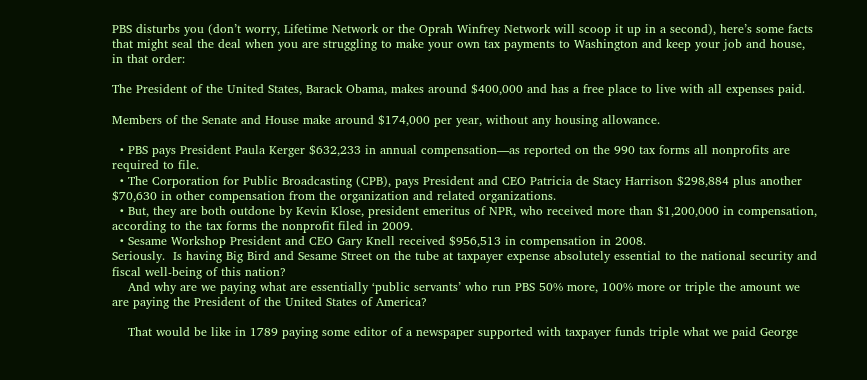PBS disturbs you (don’t worry, Lifetime Network or the Oprah Winfrey Network will scoop it up in a second), here’s some facts that might seal the deal when you are struggling to make your own tax payments to Washington and keep your job and house, in that order:

The President of the United States, Barack Obama, makes around $400,000 and has a free place to live with all expenses paid.

Members of the Senate and House make around $174,000 per year, without any housing allowance.

  • PBS pays President Paula Kerger $632,233 in annual compensation—as reported on the 990 tax forms all nonprofits are required to file.
  • The Corporation for Public Broadcasting (CPB), pays President and CEO Patricia de Stacy Harrison $298,884 plus another $70,630 in other compensation from the organization and related organizations.
  • But, they are both outdone by Kevin Klose, president emeritus of NPR, who received more than $1,200,000 in compensation, according to the tax forms the nonprofit filed in 2009.
  • Sesame Workshop President and CEO Gary Knell received $956,513 in compensation in 2008.
Seriously.  Is having Big Bird and Sesame Street on the tube at taxpayer expense absolutely essential to the national security and fiscal well-being of this nation?
    And why are we paying what are essentially ‘public servants’ who run PBS 50% more, 100% more or triple the amount we are paying the President of the United States of America?

    That would be like in 1789 paying some editor of a newspaper supported with taxpayer funds triple what we paid George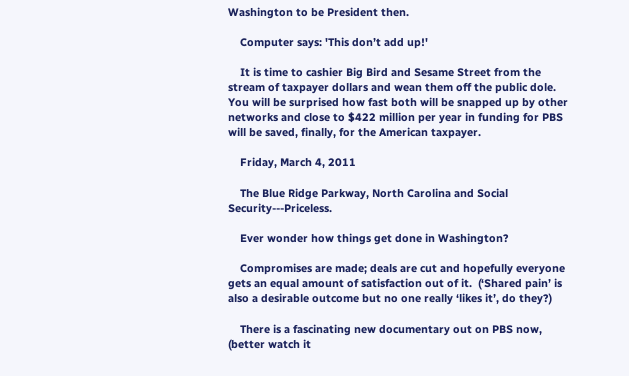Washington to be President then.

    Computer says: 'This don’t add up!'

    It is time to cashier Big Bird and Sesame Street from the stream of taxpayer dollars and wean them off the public dole.  You will be surprised how fast both will be snapped up by other networks and close to $422 million per year in funding for PBS will be saved, finally, for the American taxpayer.

    Friday, March 4, 2011

    The Blue Ridge Parkway, North Carolina and Social Security---Priceless.

    Ever wonder how things get done in Washington?

    Compromises are made; deals are cut and hopefully everyone gets an equal amount of satisfaction out of it.  (‘Shared pain’ is also a desirable outcome but no one really ‘likes it’, do they?)

    There is a fascinating new documentary out on PBS now, (better watch it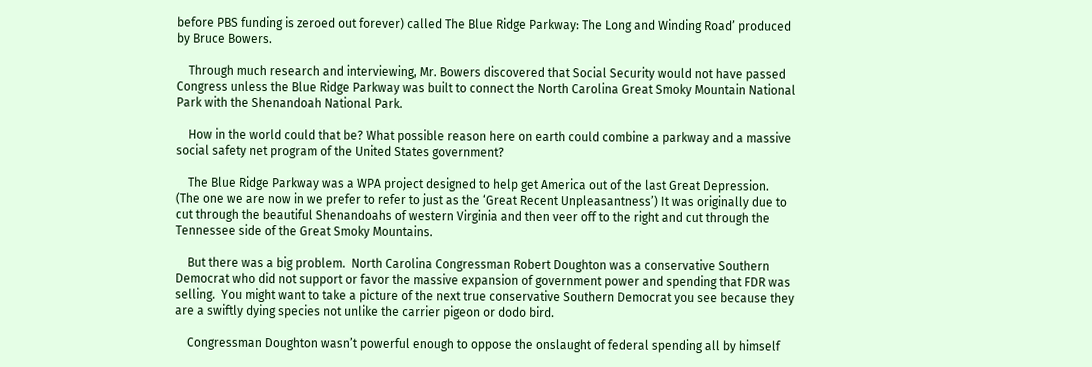before PBS funding is zeroed out forever) called The Blue Ridge Parkway: The Long and Winding Road’ produced by Bruce Bowers.

    Through much research and interviewing, Mr. Bowers discovered that Social Security would not have passed Congress unless the Blue Ridge Parkway was built to connect the North Carolina Great Smoky Mountain National Park with the Shenandoah National Park.

    How in the world could that be? What possible reason here on earth could combine a parkway and a massive social safety net program of the United States government?

    The Blue Ridge Parkway was a WPA project designed to help get America out of the last Great Depression.  (The one we are now in we prefer to refer to just as the ‘Great Recent Unpleasantness’) It was originally due to cut through the beautiful Shenandoahs of western Virginia and then veer off to the right and cut through the Tennessee side of the Great Smoky Mountains.

    But there was a big problem.  North Carolina Congressman Robert Doughton was a conservative Southern Democrat who did not support or favor the massive expansion of government power and spending that FDR was selling.  You might want to take a picture of the next true conservative Southern Democrat you see because they are a swiftly dying species not unlike the carrier pigeon or dodo bird.

    Congressman Doughton wasn’t powerful enough to oppose the onslaught of federal spending all by himself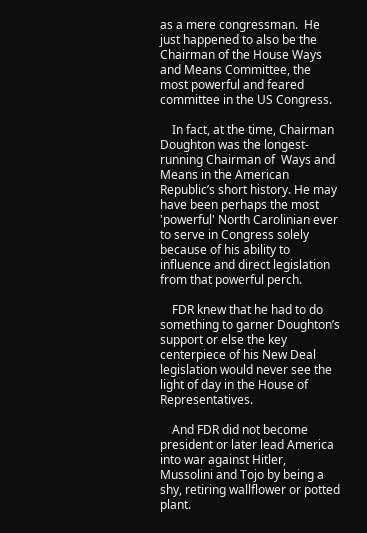as a mere congressman.  He just happened to also be the Chairman of the House Ways and Means Committee, the most powerful and feared committee in the US Congress.

    In fact, at the time, Chairman Doughton was the longest-running Chairman of  Ways and Means in the American Republic’s short history. He may have been perhaps the most 'powerful' North Carolinian ever to serve in Congress solely because of his ability to influence and direct legislation from that powerful perch.

    FDR knew that he had to do something to garner Doughton’s support or else the key centerpiece of his New Deal legislation would never see the light of day in the House of Representatives.

    And FDR did not become president or later lead America into war against Hitler, Mussolini and Tojo by being a shy, retiring wallflower or potted plant.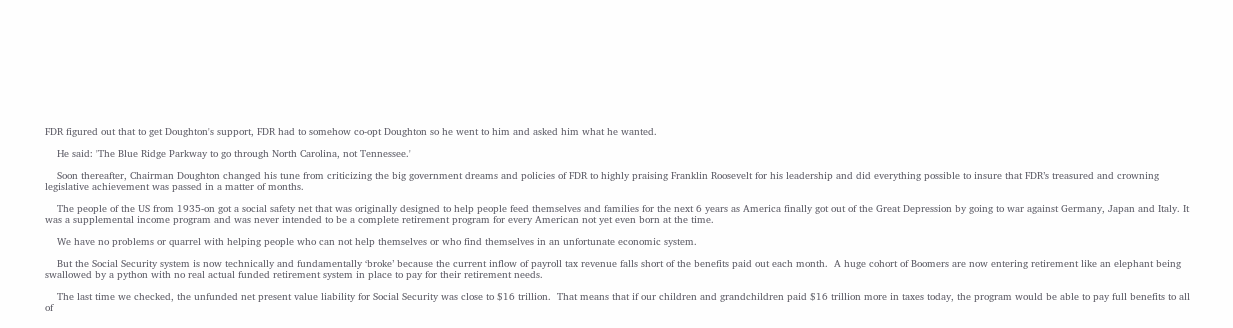FDR figured out that to get Doughton's support, FDR had to somehow co-opt Doughton so he went to him and asked him what he wanted.

    He said: 'The Blue Ridge Parkway to go through North Carolina, not Tennessee.'

    Soon thereafter, Chairman Doughton changed his tune from criticizing the big government dreams and policies of FDR to highly praising Franklin Roosevelt for his leadership and did everything possible to insure that FDR’s treasured and crowning legislative achievement was passed in a matter of months.

    The people of the US from 1935-on got a social safety net that was originally designed to help people feed themselves and families for the next 6 years as America finally got out of the Great Depression by going to war against Germany, Japan and Italy. It was a supplemental income program and was never intended to be a complete retirement program for every American not yet even born at the time.

    We have no problems or quarrel with helping people who can not help themselves or who find themselves in an unfortunate economic system.

    But the Social Security system is now technically and fundamentally ‘broke’ because the current inflow of payroll tax revenue falls short of the benefits paid out each month.  A huge cohort of Boomers are now entering retirement like an elephant being swallowed by a python with no real actual funded retirement system in place to pay for their retirement needs.

    The last time we checked, the unfunded net present value liability for Social Security was close to $16 trillion.  That means that if our children and grandchildren paid $16 trillion more in taxes today, the program would be able to pay full benefits to all of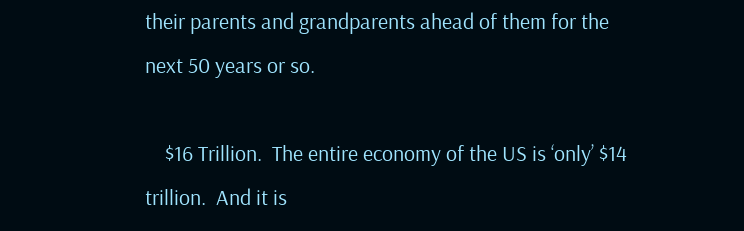their parents and grandparents ahead of them for the next 50 years or so.

    $16 Trillion.  The entire economy of the US is ‘only’ $14 trillion.  And it is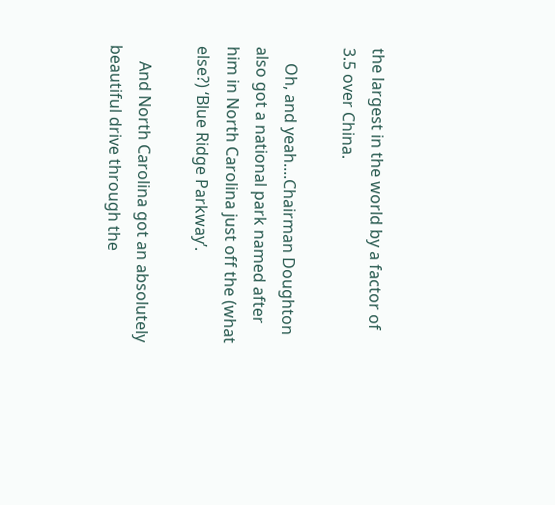the largest in the world by a factor of 3.5 over China.

    Oh, and yeah....Chairman Doughton also got a national park named after him in North Carolina just off the (what else?) ‘Blue Ridge Parkway’.

    And North Carolina got an absolutely beautiful drive through the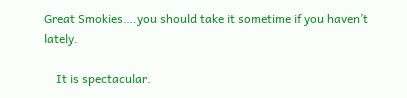Great Smokies….you should take it sometime if you haven’t lately.

    It is spectacular.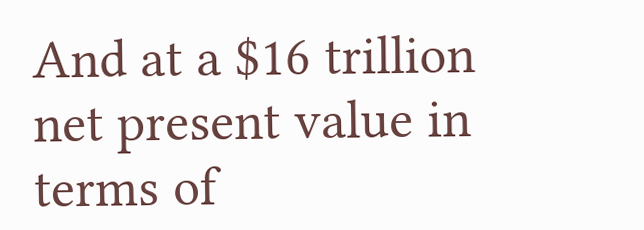And at a $16 trillion net present value in terms of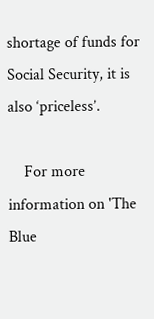shortage of funds for Social Security, it is also ‘priceless’.

    For more information on 'The Blue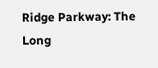Ridge Parkway: The Long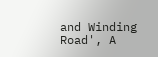and Winding Road', A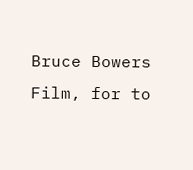Bruce Bowers Film, for to